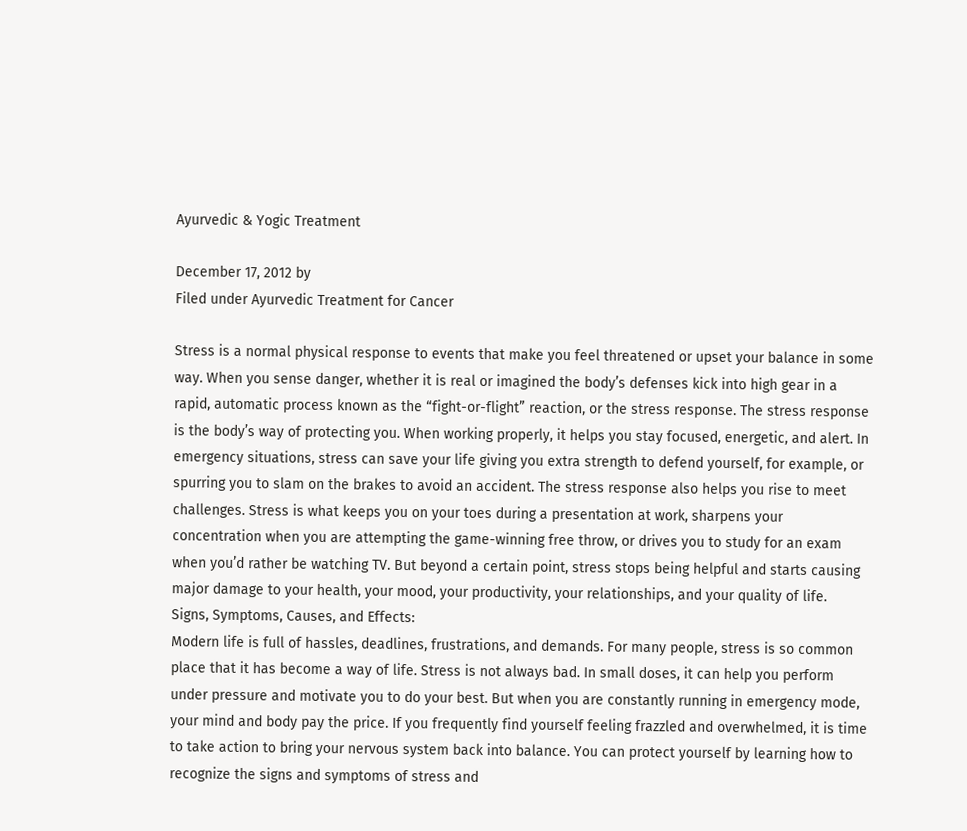Ayurvedic & Yogic Treatment

December 17, 2012 by
Filed under Ayurvedic Treatment for Cancer

Stress is a normal physical response to events that make you feel threatened or upset your balance in some way. When you sense danger, whether it is real or imagined the body’s defenses kick into high gear in a rapid, automatic process known as the “fight-or-flight” reaction, or the stress response. The stress response is the body’s way of protecting you. When working properly, it helps you stay focused, energetic, and alert. In emergency situations, stress can save your life giving you extra strength to defend yourself, for example, or spurring you to slam on the brakes to avoid an accident. The stress response also helps you rise to meet challenges. Stress is what keeps you on your toes during a presentation at work, sharpens your concentration when you are attempting the game-winning free throw, or drives you to study for an exam when you’d rather be watching TV. But beyond a certain point, stress stops being helpful and starts causing major damage to your health, your mood, your productivity, your relationships, and your quality of life.
Signs, Symptoms, Causes, and Effects:
Modern life is full of hassles, deadlines, frustrations, and demands. For many people, stress is so common place that it has become a way of life. Stress is not always bad. In small doses, it can help you perform under pressure and motivate you to do your best. But when you are constantly running in emergency mode, your mind and body pay the price. If you frequently find yourself feeling frazzled and overwhelmed, it is time to take action to bring your nervous system back into balance. You can protect yourself by learning how to recognize the signs and symptoms of stress and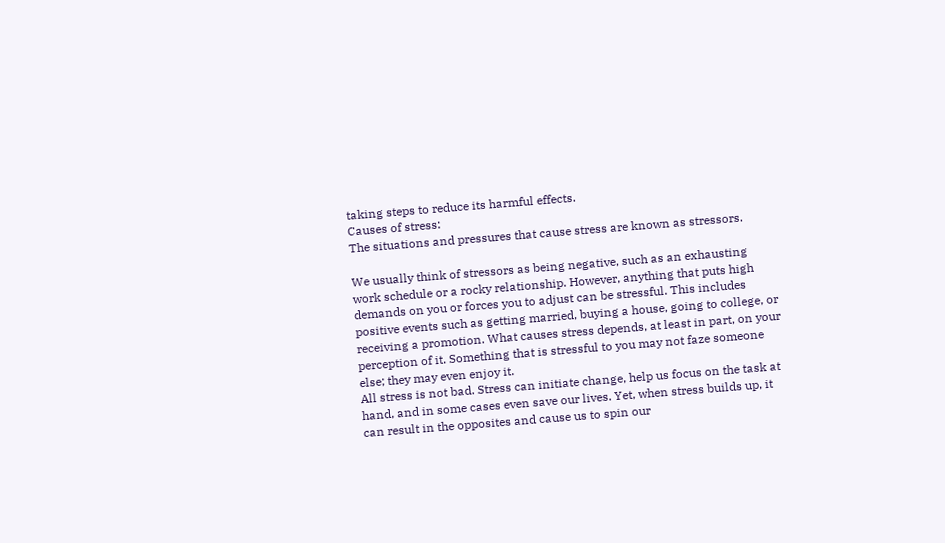taking steps to reduce its harmful effects.
Causes of stress:
The situations and pressures that cause stress are known as stressors.

We usually think of stressors as being negative, such as an exhausting work schedule or a rocky relationship. However, anything that puts high demands on you or forces you to adjust can be stressful. This includes positive events such as getting married, buying a house, going to college, or receiving a promotion. What causes stress depends, at least in part, on your perception of it. Something that is stressful to you may not faze someone else; they may even enjoy it.
All stress is not bad. Stress can initiate change, help us focus on the task at hand, and in some cases even save our lives. Yet, when stress builds up, it can result in the opposites and cause us to spin our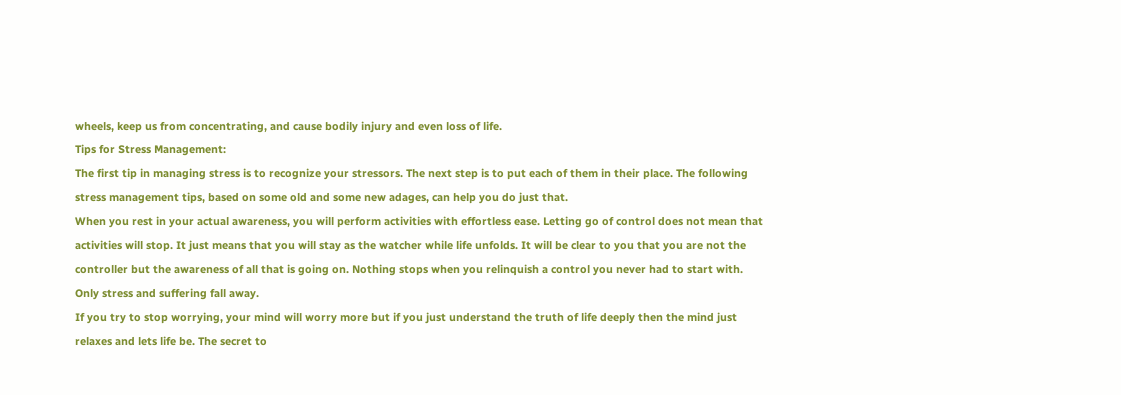wheels, keep us from concentrating, and cause bodily injury and even loss of life.
Tips for Stress Management:
The first tip in managing stress is to recognize your stressors. The next step is to put each of them in their place. The following stress management tips, based on some old and some new adages, can help you do just that.
When you rest in your actual awareness, you will perform activities with effortless ease. Letting go of control does not mean that activities will stop. It just means that you will stay as the watcher while life unfolds. It will be clear to you that you are not the controller but the awareness of all that is going on. Nothing stops when you relinquish a control you never had to start with. Only stress and suffering fall away.
If you try to stop worrying, your mind will worry more but if you just understand the truth of life deeply then the mind just relaxes and lets life be. The secret to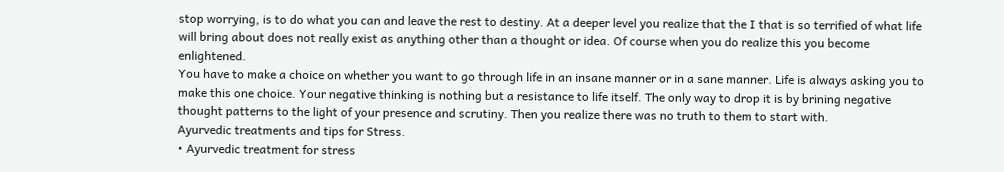stop worrying, is to do what you can and leave the rest to destiny. At a deeper level you realize that the I that is so terrified of what life will bring about does not really exist as anything other than a thought or idea. Of course when you do realize this you become enlightened.
You have to make a choice on whether you want to go through life in an insane manner or in a sane manner. Life is always asking you to make this one choice. Your negative thinking is nothing but a resistance to life itself. The only way to drop it is by brining negative thought patterns to the light of your presence and scrutiny. Then you realize there was no truth to them to start with.
Ayurvedic treatments and tips for Stress.
• Ayurvedic treatment for stress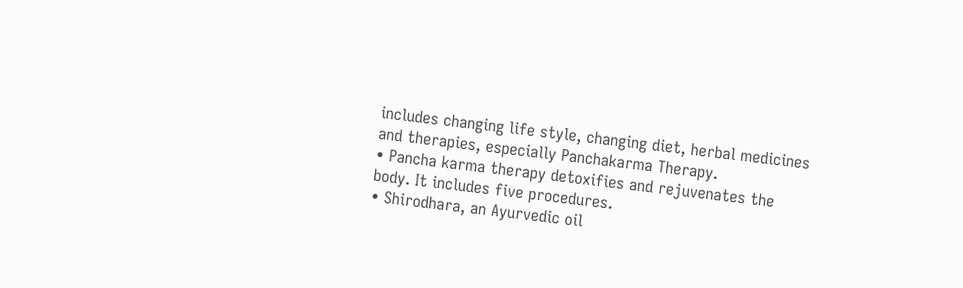includes changing life style, changing diet, herbal medicines and therapies, especially Panchakarma Therapy.
• Pancha karma therapy detoxifies and rejuvenates the body. It includes five procedures.
• Shirodhara, an Ayurvedic oil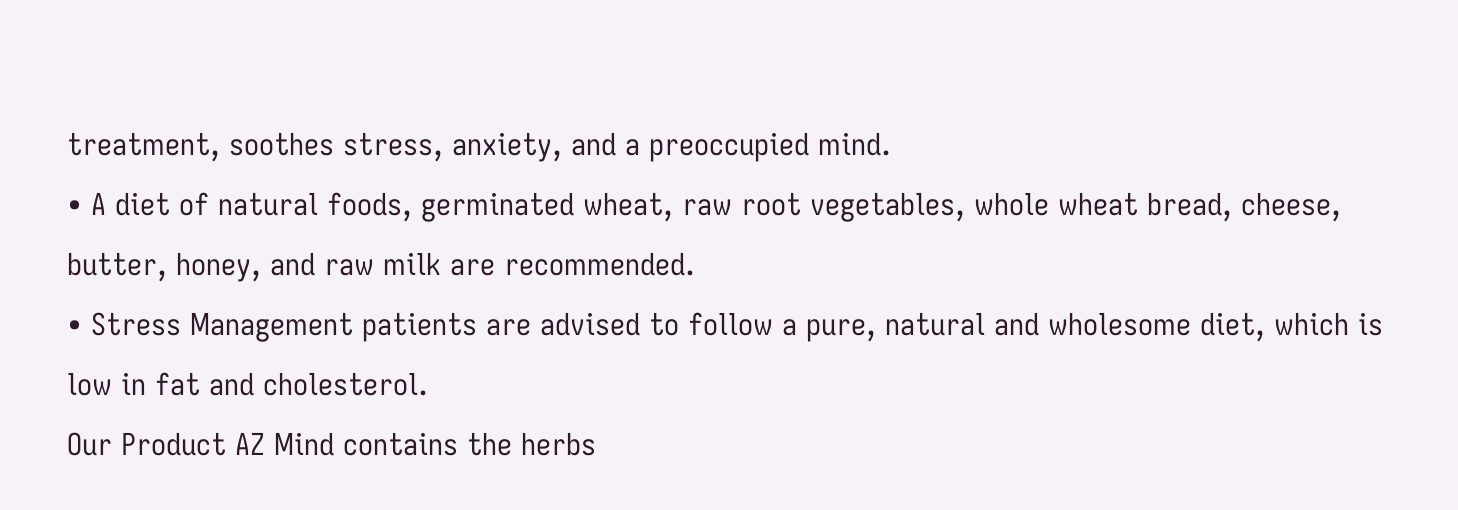treatment, soothes stress, anxiety, and a preoccupied mind.
• A diet of natural foods, germinated wheat, raw root vegetables, whole wheat bread, cheese, butter, honey, and raw milk are recommended.
• Stress Management patients are advised to follow a pure, natural and wholesome diet, which is low in fat and cholesterol.
Our Product AZ Mind contains the herbs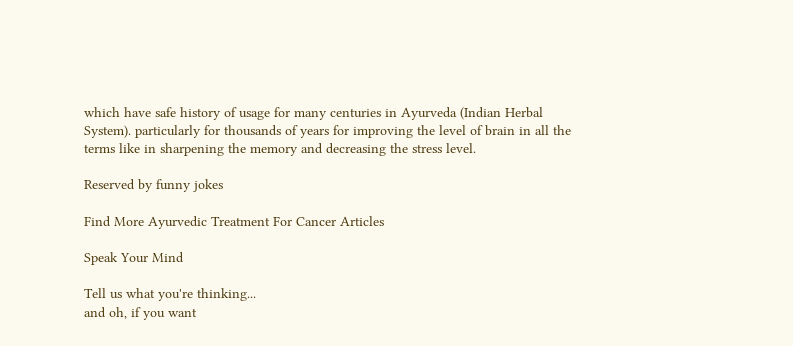which have safe history of usage for many centuries in Ayurveda (Indian Herbal System). particularly for thousands of years for improving the level of brain in all the terms like in sharpening the memory and decreasing the stress level.

Reserved by funny jokes

Find More Ayurvedic Treatment For Cancer Articles

Speak Your Mind

Tell us what you're thinking...
and oh, if you want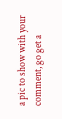a pic to show with your comment, go get a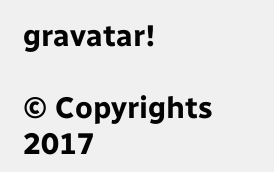gravatar!

© Copyrights 2017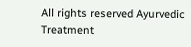All rights reserved Ayurvedic Treatment